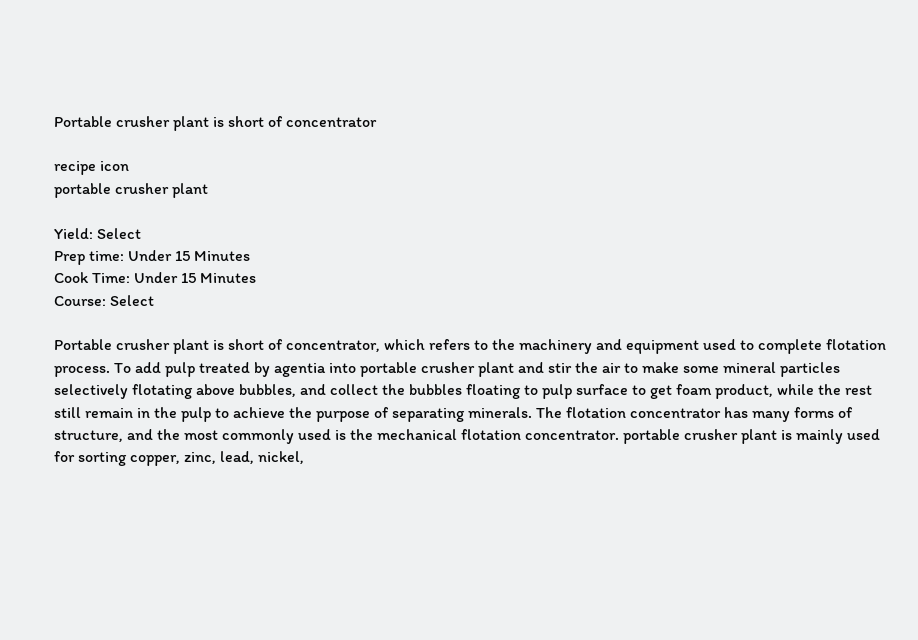Portable crusher plant is short of concentrator

recipe icon
portable crusher plant

Yield: Select
Prep time: Under 15 Minutes
Cook Time: Under 15 Minutes
Course: Select

Portable crusher plant is short of concentrator, which refers to the machinery and equipment used to complete flotation process. To add pulp treated by agentia into portable crusher plant and stir the air to make some mineral particles selectively flotating above bubbles, and collect the bubbles floating to pulp surface to get foam product, while the rest still remain in the pulp to achieve the purpose of separating minerals. The flotation concentrator has many forms of structure, and the most commonly used is the mechanical flotation concentrator. portable crusher plant is mainly used for sorting copper, zinc, lead, nickel,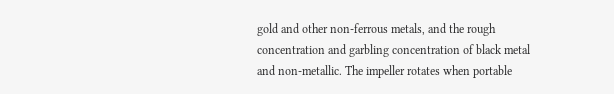gold and other non-ferrous metals, and the rough concentration and garbling concentration of black metal and non-metallic. The impeller rotates when portable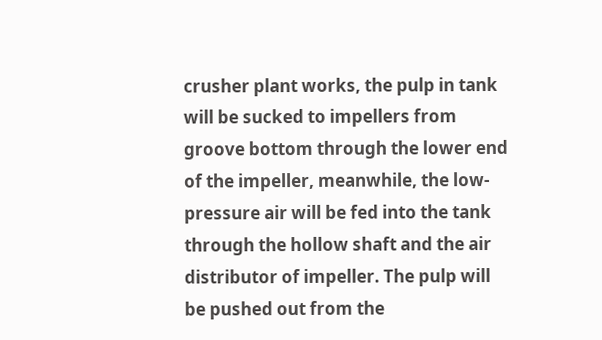crusher plant works, the pulp in tank will be sucked to impellers from groove bottom through the lower end of the impeller, meanwhile, the low-pressure air will be fed into the tank through the hollow shaft and the air distributor of impeller. The pulp will be pushed out from the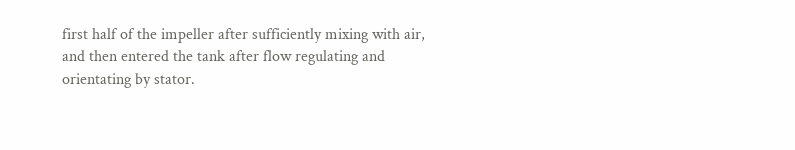first half of the impeller after sufficiently mixing with air, and then entered the tank after flow regulating and orientating by stator.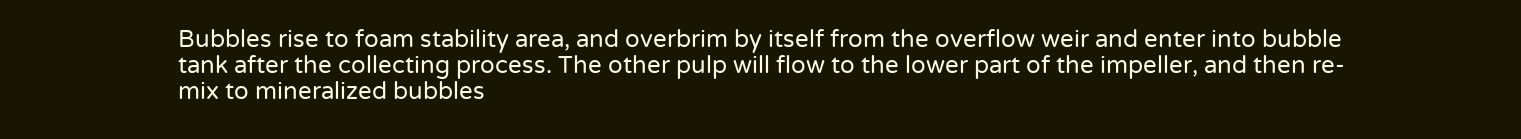Bubbles rise to foam stability area, and overbrim by itself from the overflow weir and enter into bubble tank after the collecting process. The other pulp will flow to the lower part of the impeller, and then re-mix to mineralized bubbles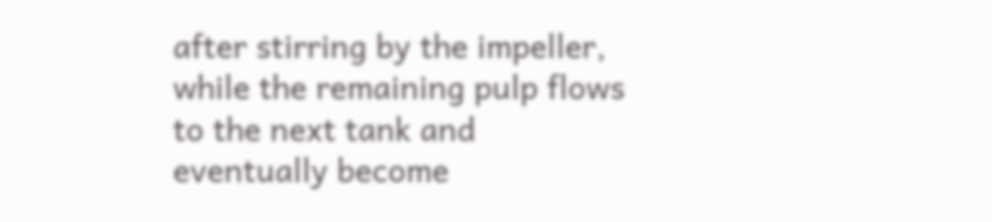after stirring by the impeller, while the remaining pulp flows to the next tank and eventually become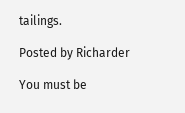tailings.

Posted by Richarder

You must be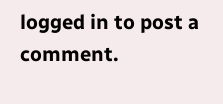logged in to post a comment.